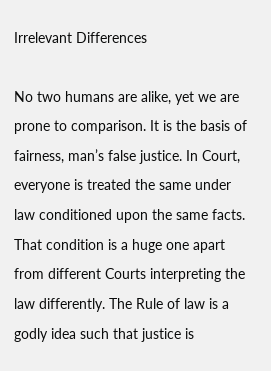Irrelevant Differences

No two humans are alike, yet we are prone to comparison. It is the basis of fairness, man’s false justice. In Court, everyone is treated the same under law conditioned upon the same facts. That condition is a huge one apart from different Courts interpreting the law differently. The Rule of law is a godly idea such that justice is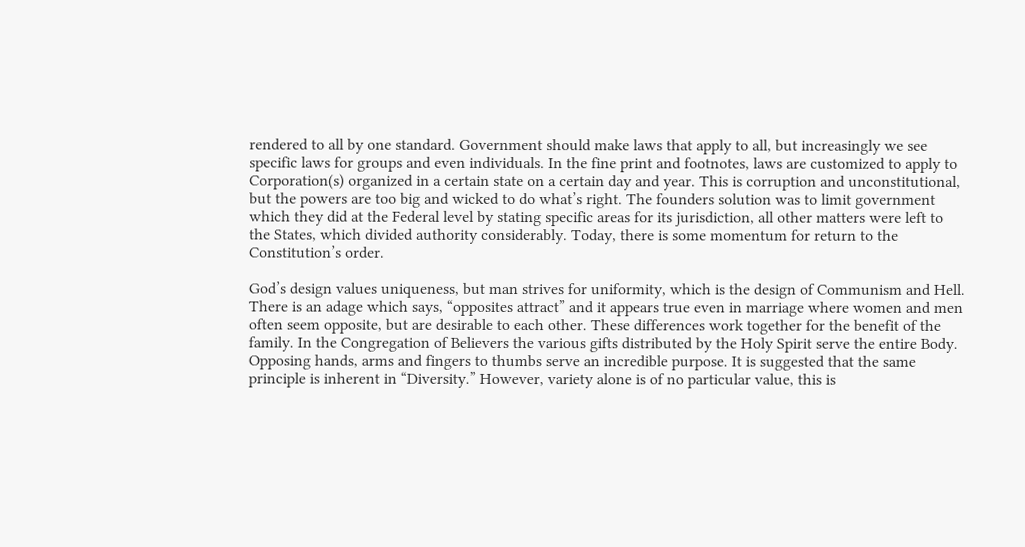rendered to all by one standard. Government should make laws that apply to all, but increasingly we see specific laws for groups and even individuals. In the fine print and footnotes, laws are customized to apply to Corporation(s) organized in a certain state on a certain day and year. This is corruption and unconstitutional, but the powers are too big and wicked to do what’s right. The founders solution was to limit government which they did at the Federal level by stating specific areas for its jurisdiction, all other matters were left to the States, which divided authority considerably. Today, there is some momentum for return to the Constitution’s order.

God’s design values uniqueness, but man strives for uniformity, which is the design of Communism and Hell. There is an adage which says, “opposites attract” and it appears true even in marriage where women and men often seem opposite, but are desirable to each other. These differences work together for the benefit of the family. In the Congregation of Believers the various gifts distributed by the Holy Spirit serve the entire Body. Opposing hands, arms and fingers to thumbs serve an incredible purpose. It is suggested that the same principle is inherent in “Diversity.” However, variety alone is of no particular value, this is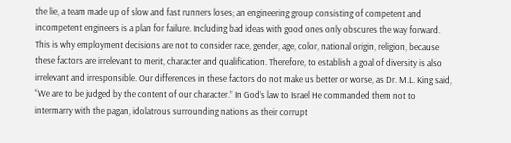the lie, a team made up of slow and fast runners loses; an engineering group consisting of competent and incompetent engineers is a plan for failure. Including bad ideas with good ones only obscures the way forward. This is why employment decisions are not to consider race, gender, age, color, national origin, religion, because these factors are irrelevant to merit, character and qualification. Therefore, to establish a goal of diversity is also irrelevant and irresponsible. Our differences in these factors do not make us better or worse, as Dr. M.L. King said, “We are to be judged by the content of our character.” In God’s law to Israel He commanded them not to intermarry with the pagan, idolatrous surrounding nations as their corrupt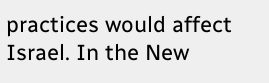practices would affect Israel. In the New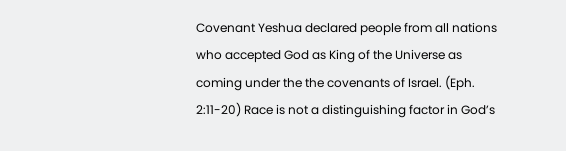Covenant Yeshua declared people from all nations who accepted God as King of the Universe as coming under the the covenants of Israel. (Eph. 2:11-20) Race is not a distinguishing factor in God’s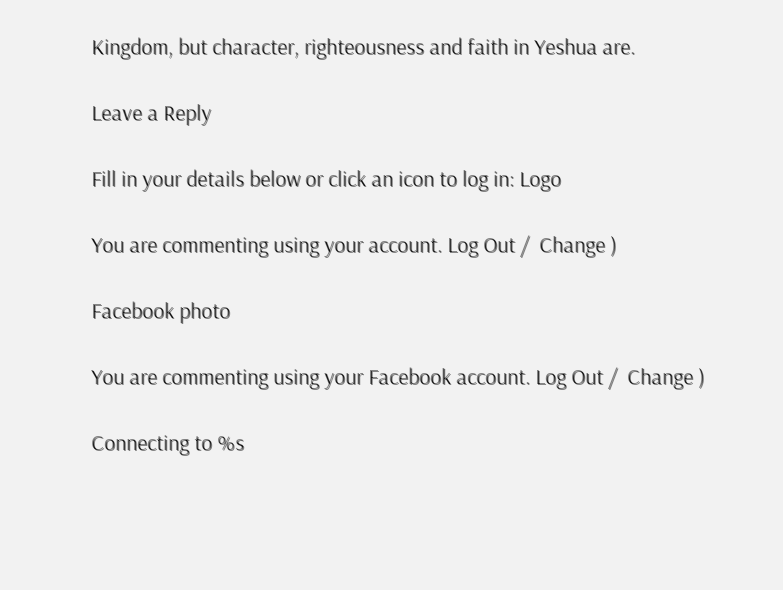Kingdom, but character, righteousness and faith in Yeshua are.

Leave a Reply

Fill in your details below or click an icon to log in: Logo

You are commenting using your account. Log Out /  Change )

Facebook photo

You are commenting using your Facebook account. Log Out /  Change )

Connecting to %s